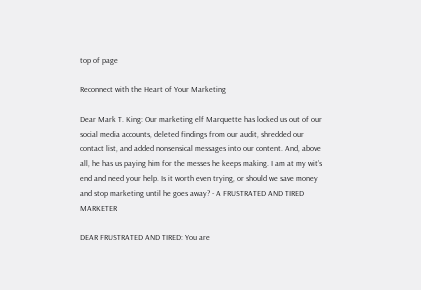top of page

Reconnect with the Heart of Your Marketing

Dear Mark T. King: Our marketing elf Marquette has locked us out of our social media accounts, deleted findings from our audit, shredded our contact list, and added nonsensical messages into our content. And, above all, he has us paying him for the messes he keeps making. I am at my wit’s end and need your help. Is it worth even trying, or should we save money and stop marketing until he goes away? - A FRUSTRATED AND TIRED MARKETER

DEAR FRUSTRATED AND TIRED: You are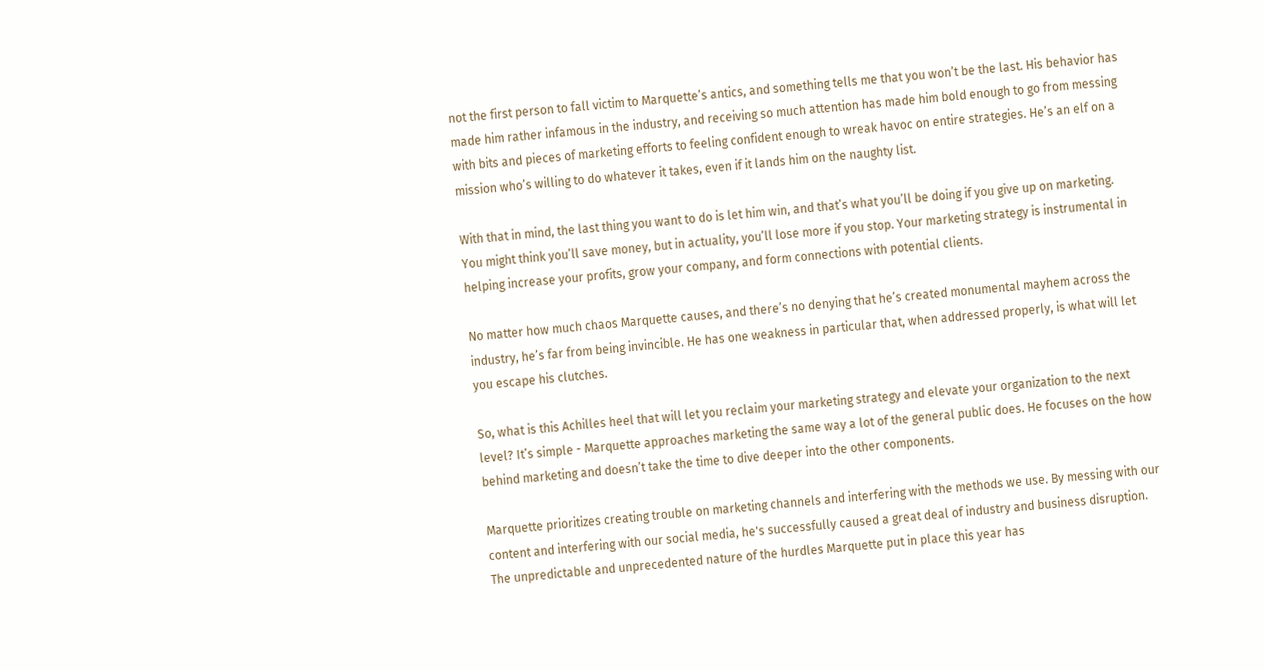not the first person to fall victim to Marquette’s antics, and something tells me that you won’t be the last. His behavior has made him rather infamous in the industry, and receiving so much attention has made him bold enough to go from messing with bits and pieces of marketing efforts to feeling confident enough to wreak havoc on entire strategies. He’s an elf on a mission who’s willing to do whatever it takes, even if it lands him on the naughty list.

With that in mind, the last thing you want to do is let him win, and that’s what you’ll be doing if you give up on marketing. You might think you’ll save money, but in actuality, you’ll lose more if you stop. Your marketing strategy is instrumental in helping increase your profits, grow your company, and form connections with potential clients.

No matter how much chaos Marquette causes, and there’s no denying that he’s created monumental mayhem across the industry, he’s far from being invincible. He has one weakness in particular that, when addressed properly, is what will let you escape his clutches.

So, what is this Achilles heel that will let you reclaim your marketing strategy and elevate your organization to the next level? It’s simple - Marquette approaches marketing the same way a lot of the general public does. He focuses on the how behind marketing and doesn’t take the time to dive deeper into the other components.

Marquette prioritizes creating trouble on marketing channels and interfering with the methods we use. By messing with our content and interfering with our social media, he's successfully caused a great deal of industry and business disruption. The unpredictable and unprecedented nature of the hurdles Marquette put in place this year has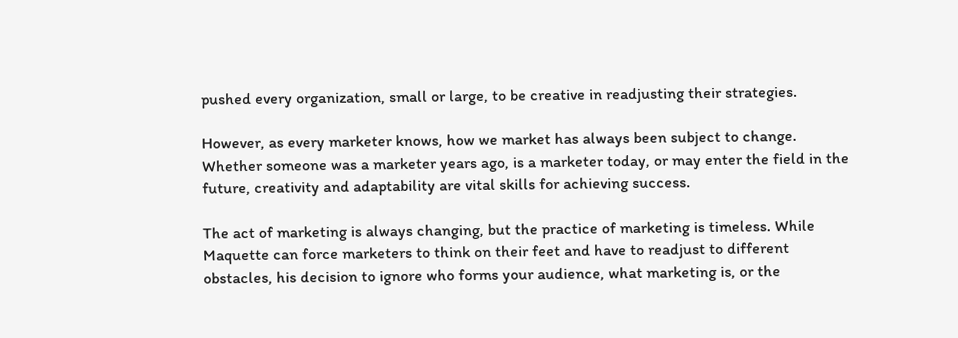pushed every organization, small or large, to be creative in readjusting their strategies.

However, as every marketer knows, how we market has always been subject to change. Whether someone was a marketer years ago, is a marketer today, or may enter the field in the future, creativity and adaptability are vital skills for achieving success.

The act of marketing is always changing, but the practice of marketing is timeless. While Maquette can force marketers to think on their feet and have to readjust to different obstacles, his decision to ignore who forms your audience, what marketing is, or the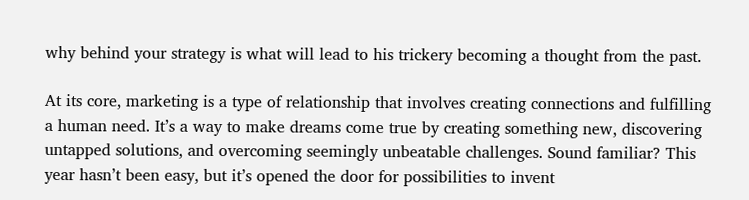why behind your strategy is what will lead to his trickery becoming a thought from the past.

At its core, marketing is a type of relationship that involves creating connections and fulfilling a human need. It’s a way to make dreams come true by creating something new, discovering untapped solutions, and overcoming seemingly unbeatable challenges. Sound familiar? This year hasn’t been easy, but it’s opened the door for possibilities to invent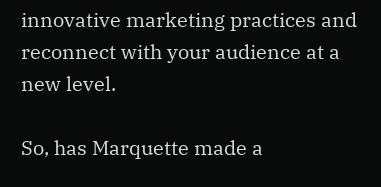innovative marketing practices and reconnect with your audience at a new level.

So, has Marquette made a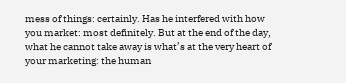mess of things: certainly. Has he interfered with how you market: most definitely. But at the end of the day, what he cannot take away is what’s at the very heart of your marketing: the human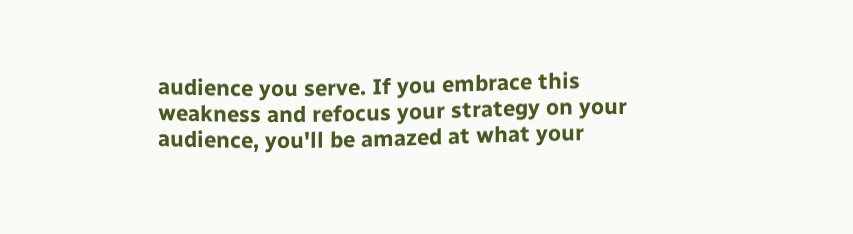audience you serve. If you embrace this weakness and refocus your strategy on your audience, you'll be amazed at what your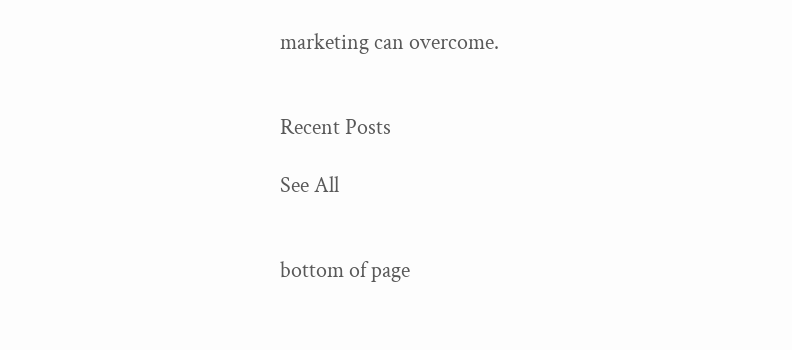marketing can overcome.


Recent Posts

See All


bottom of page